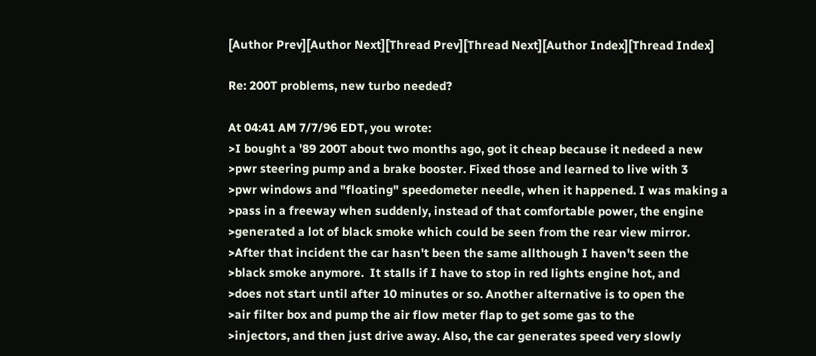[Author Prev][Author Next][Thread Prev][Thread Next][Author Index][Thread Index]

Re: 200T problems, new turbo needed?

At 04:41 AM 7/7/96 EDT, you wrote:
>I bought a '89 200T about two months ago, got it cheap because it nedeed a new
>pwr steering pump and a brake booster. Fixed those and learned to live with 3
>pwr windows and "floating" speedometer needle, when it happened. I was making a
>pass in a freeway when suddenly, instead of that comfortable power, the engine
>generated a lot of black smoke which could be seen from the rear view mirror.
>After that incident the car hasn't been the same allthough I haven't seen the
>black smoke anymore.  It stalls if I have to stop in red lights engine hot, and
>does not start until after 10 minutes or so. Another alternative is to open the
>air filter box and pump the air flow meter flap to get some gas to the
>injectors, and then just drive away. Also, the car generates speed very slowly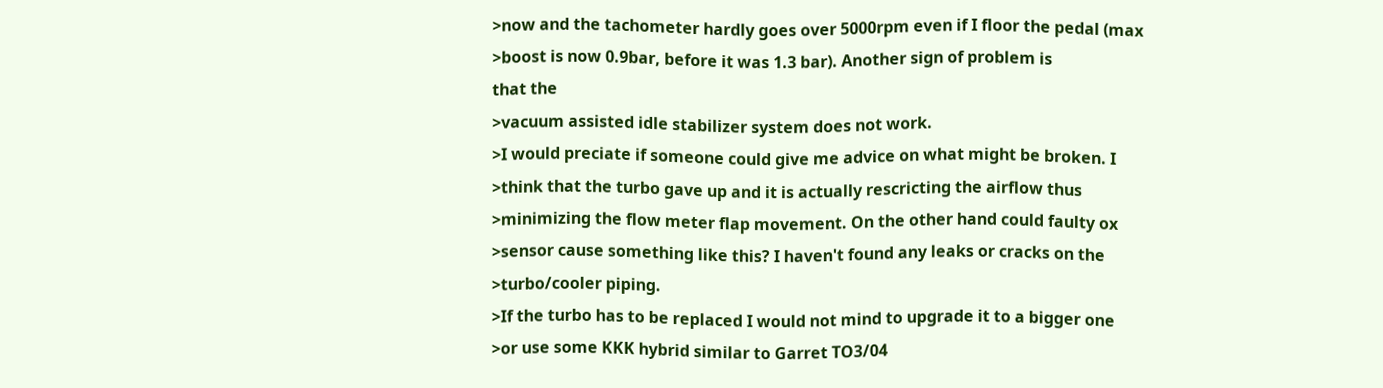>now and the tachometer hardly goes over 5000rpm even if I floor the pedal (max
>boost is now 0.9bar, before it was 1.3 bar). Another sign of problem is
that the
>vacuum assisted idle stabilizer system does not work.
>I would preciate if someone could give me advice on what might be broken. I
>think that the turbo gave up and it is actually rescricting the airflow thus
>minimizing the flow meter flap movement. On the other hand could faulty ox
>sensor cause something like this? I haven't found any leaks or cracks on the
>turbo/cooler piping.
>If the turbo has to be replaced I would not mind to upgrade it to a bigger one
>or use some KKK hybrid similar to Garret TO3/04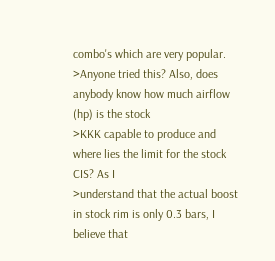combo's which are very popular.
>Anyone tried this? Also, does anybody know how much airflow (hp) is the stock
>KKK capable to produce and where lies the limit for the stock CIS? As I
>understand that the actual boost in stock rim is only 0.3 bars, I believe that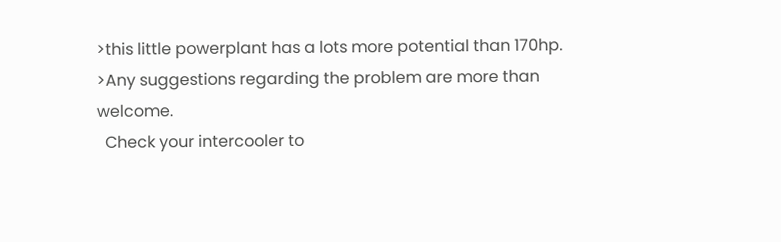>this little powerplant has a lots more potential than 170hp.
>Any suggestions regarding the problem are more than welcome.
  Check your intercooler to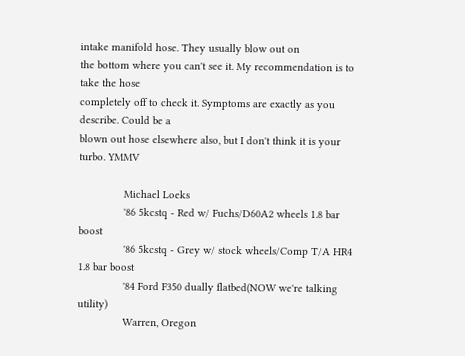intake manifold hose. They usually blow out on
the bottom where you can't see it. My recommendation is to take the hose
completely off to check it. Symptoms are exactly as you describe. Could be a
blown out hose elsewhere also, but I don't think it is your turbo. YMMV

               Michael Loeks
               '86 5kcstq - Red w/ Fuchs/D60A2 wheels 1.8 bar boost
               '86 5kcstq - Grey w/ stock wheels/Comp T/A HR4 1.8 bar boost
               '84 Ford F350 dually flatbed(NOW we're talking utility)
               Warren, Oregon